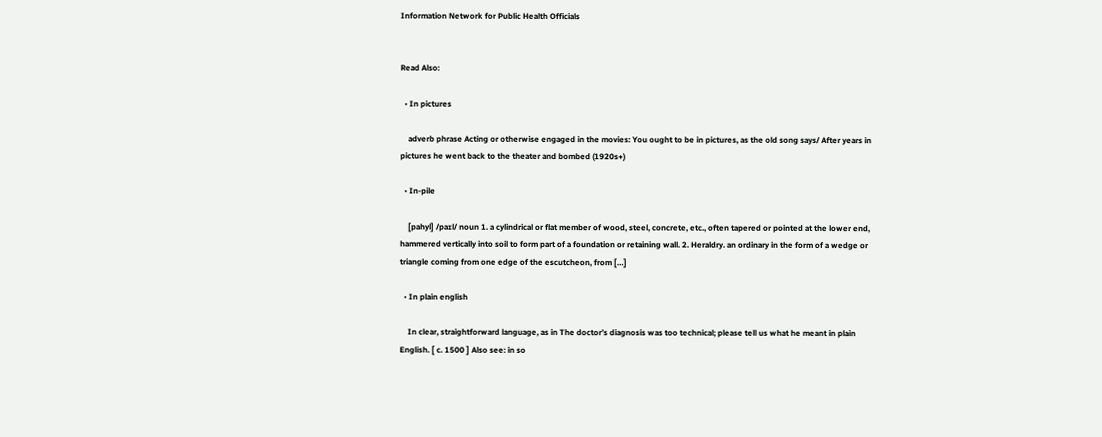Information Network for Public Health Officials


Read Also:

  • In pictures

    adverb phrase Acting or otherwise engaged in the movies: You ought to be in pictures, as the old song says/ After years in pictures he went back to the theater and bombed (1920s+)

  • In-pile

    [pahyl] /paɪl/ noun 1. a cylindrical or flat member of wood, steel, concrete, etc., often tapered or pointed at the lower end, hammered vertically into soil to form part of a foundation or retaining wall. 2. Heraldry. an ordinary in the form of a wedge or triangle coming from one edge of the escutcheon, from […]

  • In plain english

    In clear, straightforward language, as in The doctor’s diagnosis was too technical; please tell us what he meant in plain English. [ c. 1500 ] Also see: in so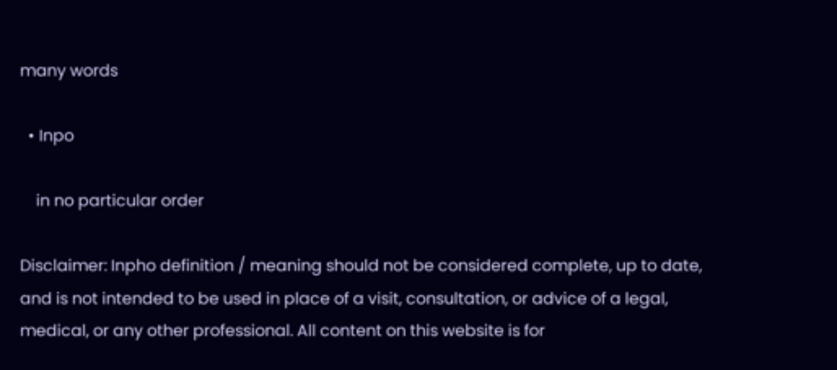many words

  • Inpo

    in no particular order

Disclaimer: Inpho definition / meaning should not be considered complete, up to date, and is not intended to be used in place of a visit, consultation, or advice of a legal, medical, or any other professional. All content on this website is for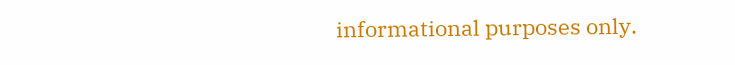informational purposes only.